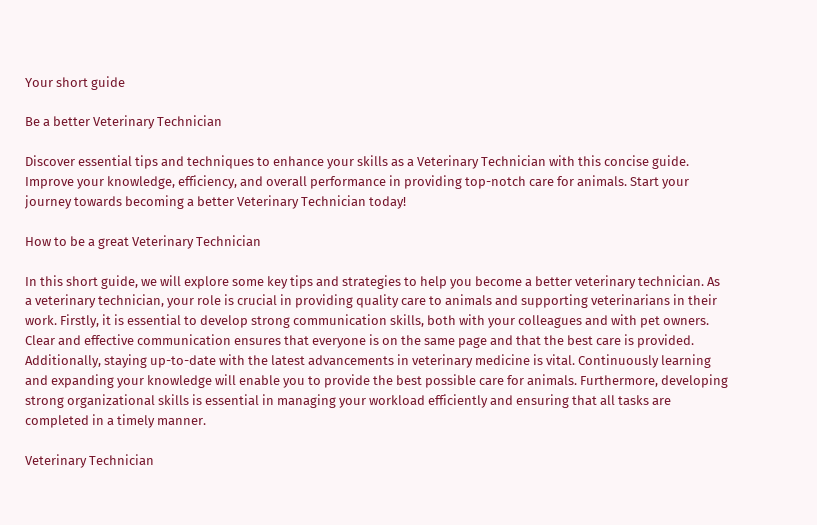Your short guide

Be a better Veterinary Technician

Discover essential tips and techniques to enhance your skills as a Veterinary Technician with this concise guide. Improve your knowledge, efficiency, and overall performance in providing top-notch care for animals. Start your journey towards becoming a better Veterinary Technician today!

How to be a great Veterinary Technician

In this short guide, we will explore some key tips and strategies to help you become a better veterinary technician. As a veterinary technician, your role is crucial in providing quality care to animals and supporting veterinarians in their work. Firstly, it is essential to develop strong communication skills, both with your colleagues and with pet owners. Clear and effective communication ensures that everyone is on the same page and that the best care is provided. Additionally, staying up-to-date with the latest advancements in veterinary medicine is vital. Continuously learning and expanding your knowledge will enable you to provide the best possible care for animals. Furthermore, developing strong organizational skills is essential in managing your workload efficiently and ensuring that all tasks are completed in a timely manner.

Veterinary Technician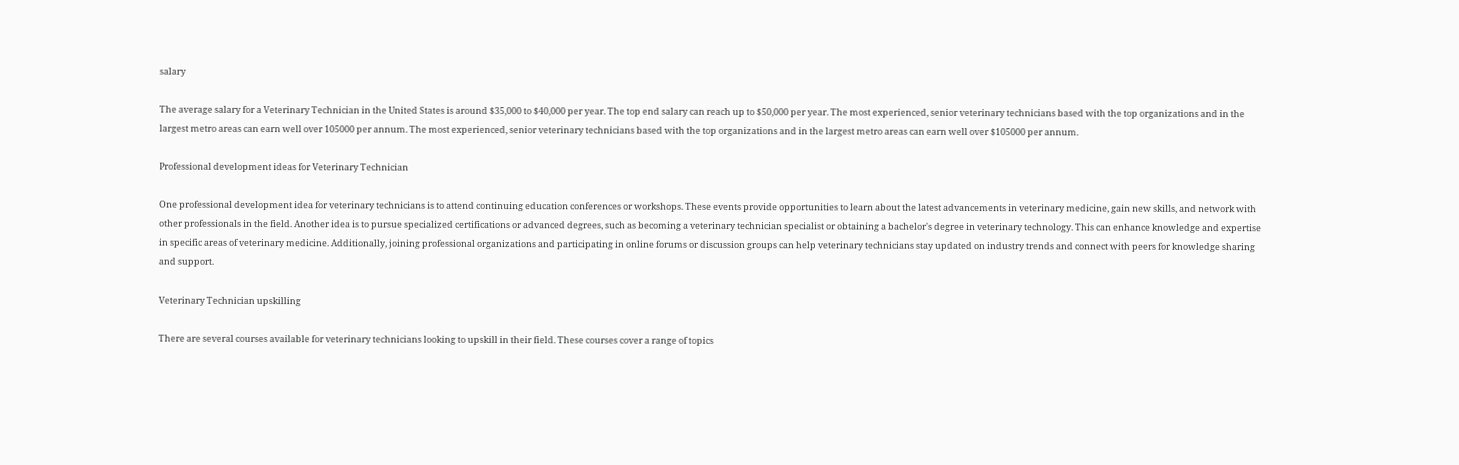salary

The average salary for a Veterinary Technician in the United States is around $35,000 to $40,000 per year. The top end salary can reach up to $50,000 per year. The most experienced, senior veterinary technicians based with the top organizations and in the largest metro areas can earn well over 105000 per annum. The most experienced, senior veterinary technicians based with the top organizations and in the largest metro areas can earn well over $105000 per annum.

Professional development ideas for Veterinary Technician

One professional development idea for veterinary technicians is to attend continuing education conferences or workshops. These events provide opportunities to learn about the latest advancements in veterinary medicine, gain new skills, and network with other professionals in the field. Another idea is to pursue specialized certifications or advanced degrees, such as becoming a veterinary technician specialist or obtaining a bachelor's degree in veterinary technology. This can enhance knowledge and expertise in specific areas of veterinary medicine. Additionally, joining professional organizations and participating in online forums or discussion groups can help veterinary technicians stay updated on industry trends and connect with peers for knowledge sharing and support.

Veterinary Technician upskilling

There are several courses available for veterinary technicians looking to upskill in their field. These courses cover a range of topics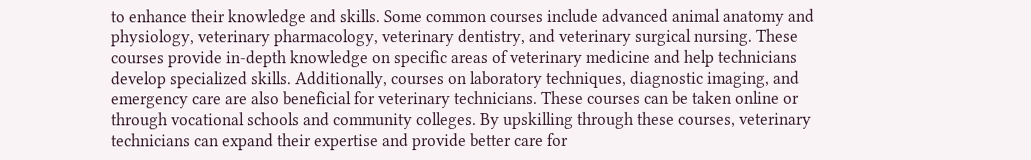to enhance their knowledge and skills. Some common courses include advanced animal anatomy and physiology, veterinary pharmacology, veterinary dentistry, and veterinary surgical nursing. These courses provide in-depth knowledge on specific areas of veterinary medicine and help technicians develop specialized skills. Additionally, courses on laboratory techniques, diagnostic imaging, and emergency care are also beneficial for veterinary technicians. These courses can be taken online or through vocational schools and community colleges. By upskilling through these courses, veterinary technicians can expand their expertise and provide better care for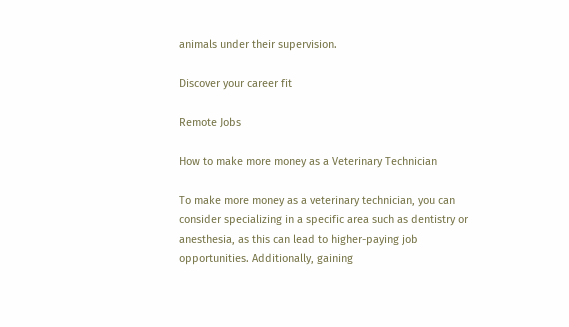animals under their supervision.

Discover your career fit

Remote Jobs

How to make more money as a Veterinary Technician

To make more money as a veterinary technician, you can consider specializing in a specific area such as dentistry or anesthesia, as this can lead to higher-paying job opportunities. Additionally, gaining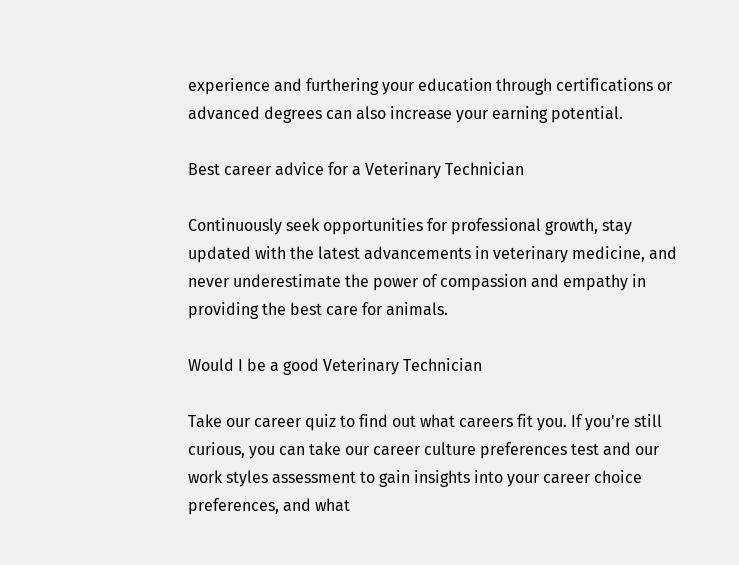experience and furthering your education through certifications or advanced degrees can also increase your earning potential.

Best career advice for a Veterinary Technician

Continuously seek opportunities for professional growth, stay updated with the latest advancements in veterinary medicine, and never underestimate the power of compassion and empathy in providing the best care for animals.

Would I be a good Veterinary Technician

Take our career quiz to find out what careers fit you. If you're still curious, you can take our career culture preferences test and our work styles assessment to gain insights into your career choice preferences, and what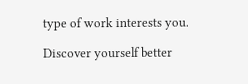type of work interests you.

Discover yourself better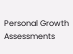Personal Growth Assessments